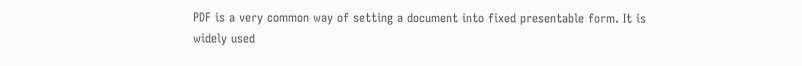PDF is a very common way of setting a document into fixed presentable form. It is widely used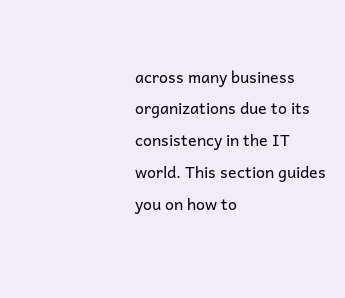across many business organizations due to its consistency in the IT world. This section guides you on how to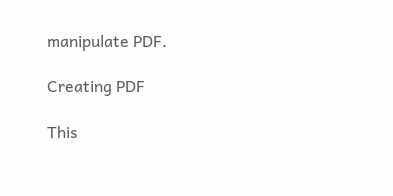manipulate PDF.

Creating PDF

This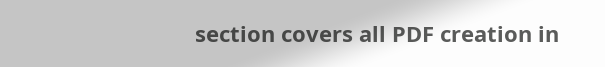section covers all PDF creation in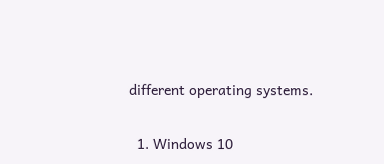different operating systems.

  1. Windows 10